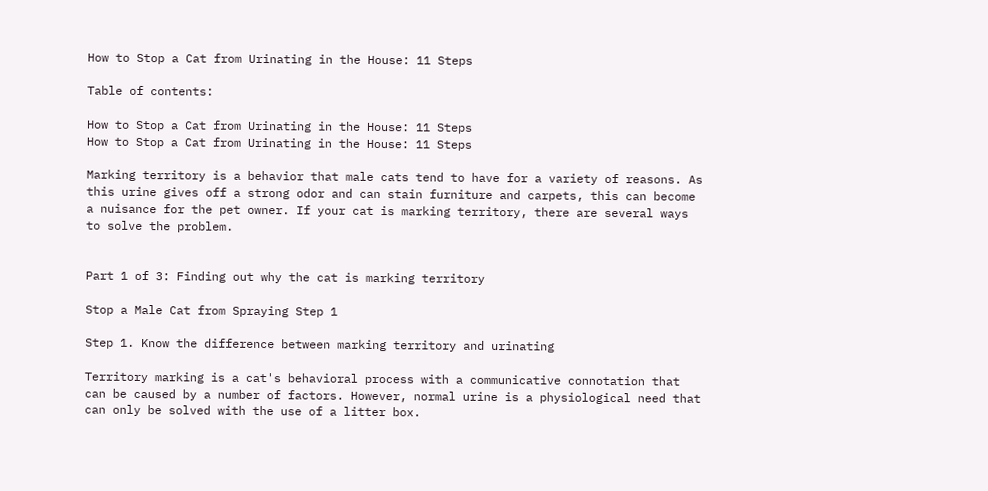How to Stop a Cat from Urinating in the House: 11 Steps

Table of contents:

How to Stop a Cat from Urinating in the House: 11 Steps
How to Stop a Cat from Urinating in the House: 11 Steps

Marking territory is a behavior that male cats tend to have for a variety of reasons. As this urine gives off a strong odor and can stain furniture and carpets, this can become a nuisance for the pet owner. If your cat is marking territory, there are several ways to solve the problem.


Part 1 of 3: Finding out why the cat is marking territory

Stop a Male Cat from Spraying Step 1

Step 1. Know the difference between marking territory and urinating

Territory marking is a cat's behavioral process with a communicative connotation that can be caused by a number of factors. However, normal urine is a physiological need that can only be solved with the use of a litter box.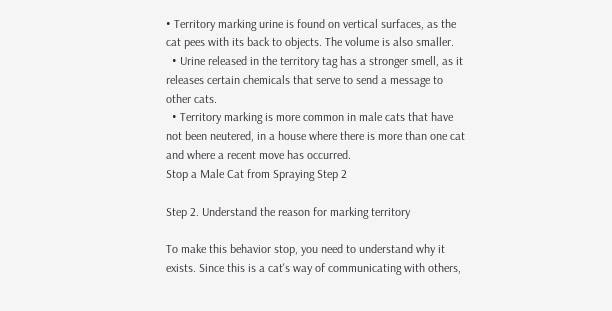• Territory marking urine is found on vertical surfaces, as the cat pees with its back to objects. The volume is also smaller.
  • Urine released in the territory tag has a stronger smell, as it releases certain chemicals that serve to send a message to other cats.
  • Territory marking is more common in male cats that have not been neutered, in a house where there is more than one cat and where a recent move has occurred.
Stop a Male Cat from Spraying Step 2

Step 2. Understand the reason for marking territory

To make this behavior stop, you need to understand why it exists. Since this is a cat's way of communicating with others,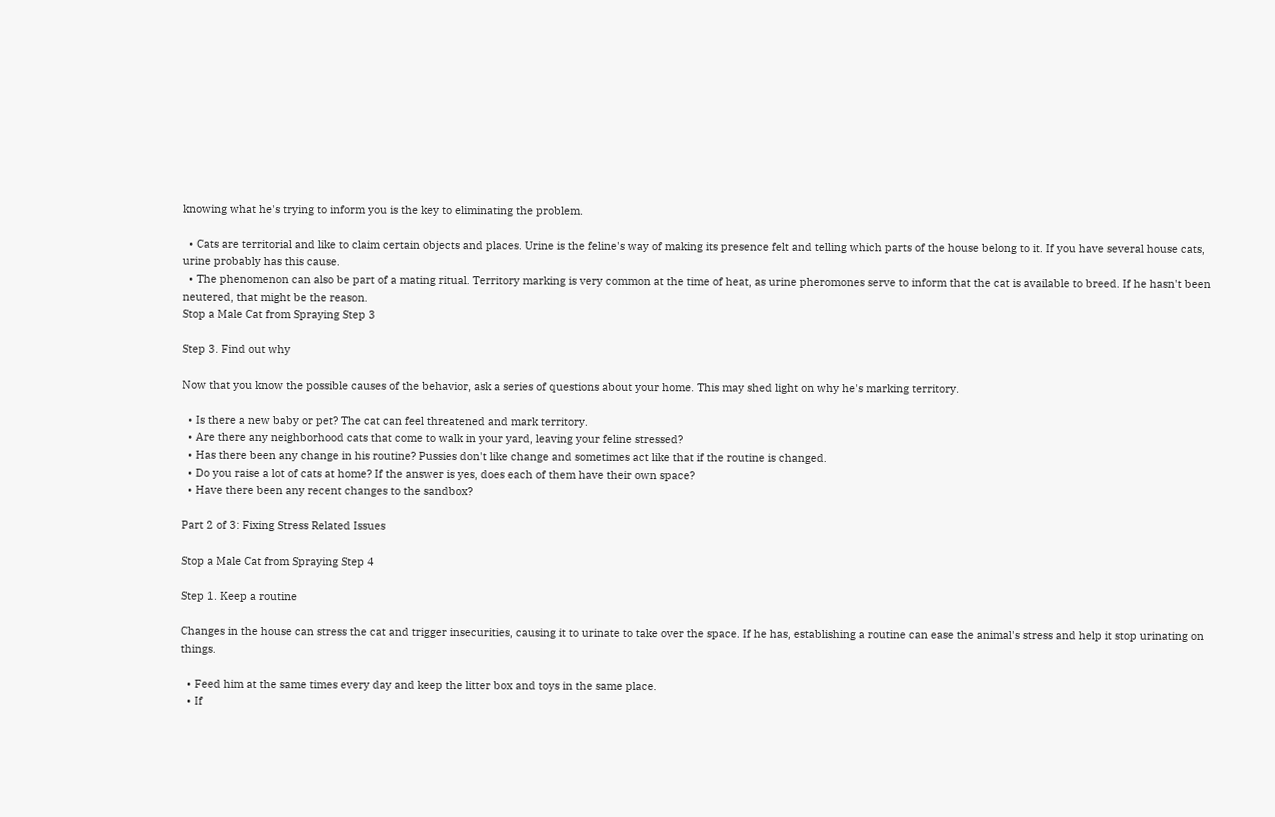knowing what he's trying to inform you is the key to eliminating the problem.

  • Cats are territorial and like to claim certain objects and places. Urine is the feline's way of making its presence felt and telling which parts of the house belong to it. If you have several house cats, urine probably has this cause.
  • The phenomenon can also be part of a mating ritual. Territory marking is very common at the time of heat, as urine pheromones serve to inform that the cat is available to breed. If he hasn't been neutered, that might be the reason.
Stop a Male Cat from Spraying Step 3

Step 3. Find out why

Now that you know the possible causes of the behavior, ask a series of questions about your home. This may shed light on why he's marking territory.

  • Is there a new baby or pet? The cat can feel threatened and mark territory.
  • Are there any neighborhood cats that come to walk in your yard, leaving your feline stressed?
  • Has there been any change in his routine? Pussies don't like change and sometimes act like that if the routine is changed.
  • Do you raise a lot of cats at home? If the answer is yes, does each of them have their own space?
  • Have there been any recent changes to the sandbox?

Part 2 of 3: Fixing Stress Related Issues

Stop a Male Cat from Spraying Step 4

Step 1. Keep a routine

Changes in the house can stress the cat and trigger insecurities, causing it to urinate to take over the space. If he has, establishing a routine can ease the animal's stress and help it stop urinating on things.

  • Feed him at the same times every day and keep the litter box and toys in the same place.
  • If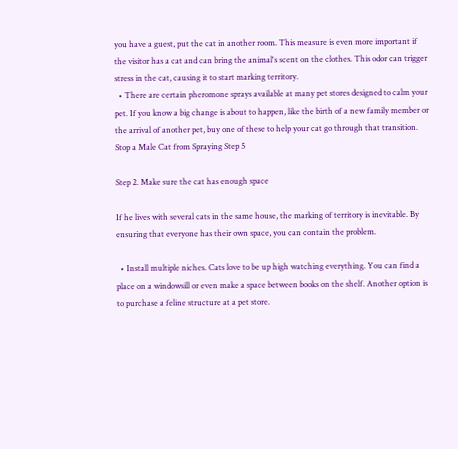you have a guest, put the cat in another room. This measure is even more important if the visitor has a cat and can bring the animal's scent on the clothes. This odor can trigger stress in the cat, causing it to start marking territory.
  • There are certain pheromone sprays available at many pet stores designed to calm your pet. If you know a big change is about to happen, like the birth of a new family member or the arrival of another pet, buy one of these to help your cat go through that transition.
Stop a Male Cat from Spraying Step 5

Step 2. Make sure the cat has enough space

If he lives with several cats in the same house, the marking of territory is inevitable. By ensuring that everyone has their own space, you can contain the problem.

  • Install multiple niches. Cats love to be up high watching everything. You can find a place on a windowsill or even make a space between books on the shelf. Another option is to purchase a feline structure at a pet store.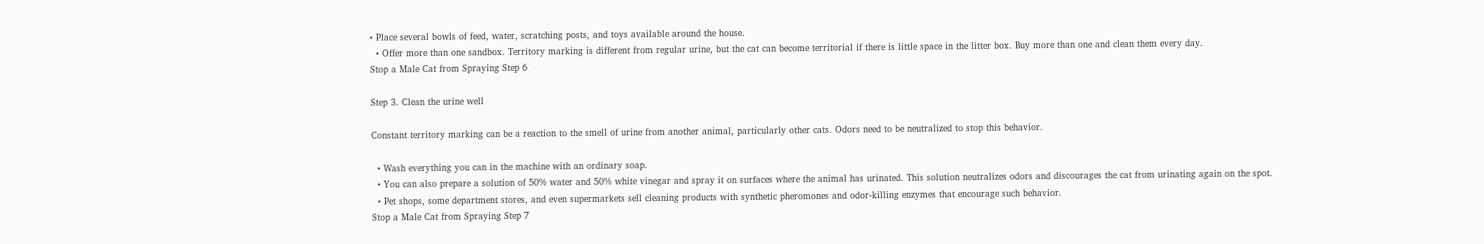• Place several bowls of feed, water, scratching posts, and toys available around the house.
  • Offer more than one sandbox. Territory marking is different from regular urine, but the cat can become territorial if there is little space in the litter box. Buy more than one and clean them every day.
Stop a Male Cat from Spraying Step 6

Step 3. Clean the urine well

Constant territory marking can be a reaction to the smell of urine from another animal, particularly other cats. Odors need to be neutralized to stop this behavior.

  • Wash everything you can in the machine with an ordinary soap.
  • You can also prepare a solution of 50% water and 50% white vinegar and spray it on surfaces where the animal has urinated. This solution neutralizes odors and discourages the cat from urinating again on the spot.
  • Pet shops, some department stores, and even supermarkets sell cleaning products with synthetic pheromones and odor-killing enzymes that encourage such behavior.
Stop a Male Cat from Spraying Step 7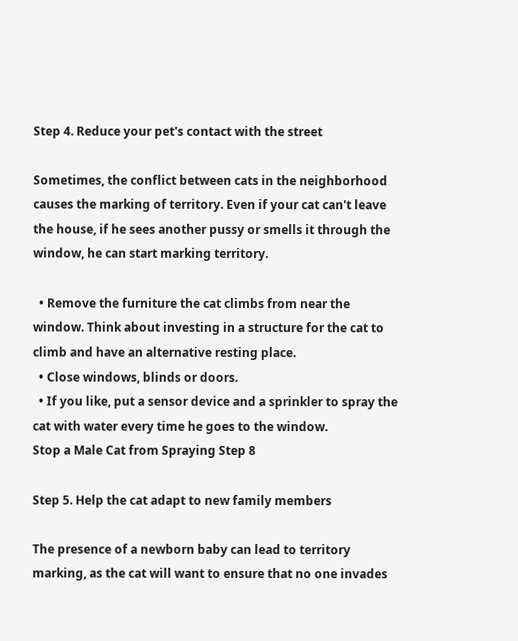Step 4. Reduce your pet's contact with the street

Sometimes, the conflict between cats in the neighborhood causes the marking of territory. Even if your cat can't leave the house, if he sees another pussy or smells it through the window, he can start marking territory.

  • Remove the furniture the cat climbs from near the window. Think about investing in a structure for the cat to climb and have an alternative resting place.
  • Close windows, blinds or doors.
  • If you like, put a sensor device and a sprinkler to spray the cat with water every time he goes to the window.
Stop a Male Cat from Spraying Step 8

Step 5. Help the cat adapt to new family members

The presence of a newborn baby can lead to territory marking, as the cat will want to ensure that no one invades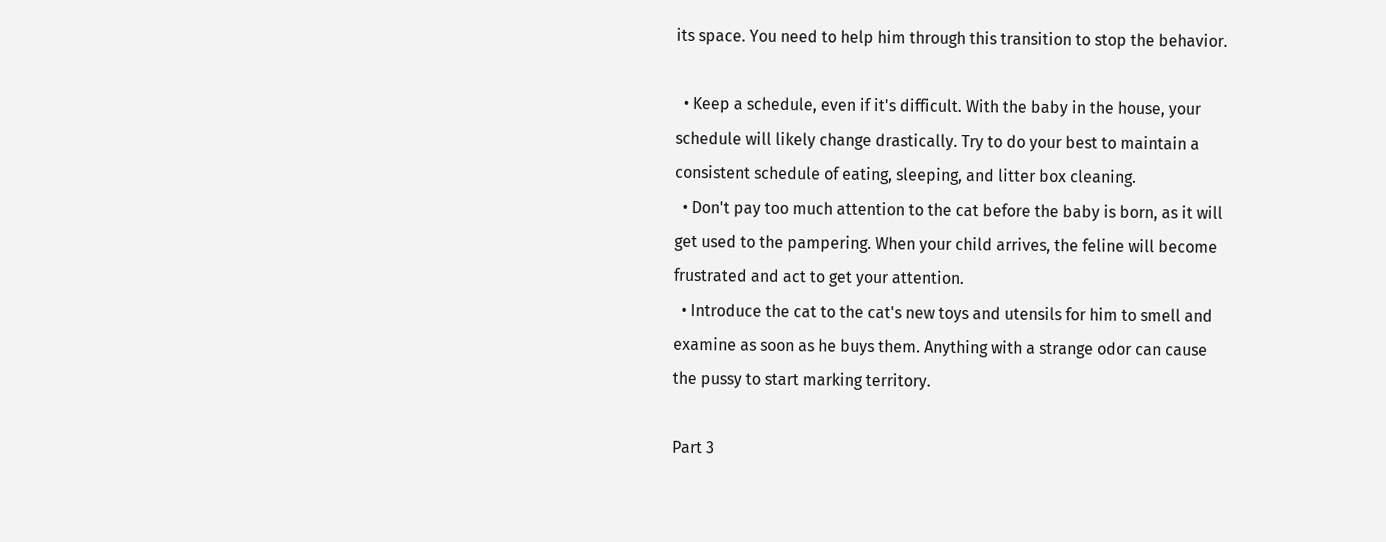its space. You need to help him through this transition to stop the behavior.

  • Keep a schedule, even if it's difficult. With the baby in the house, your schedule will likely change drastically. Try to do your best to maintain a consistent schedule of eating, sleeping, and litter box cleaning.
  • Don't pay too much attention to the cat before the baby is born, as it will get used to the pampering. When your child arrives, the feline will become frustrated and act to get your attention.
  • Introduce the cat to the cat's new toys and utensils for him to smell and examine as soon as he buys them. Anything with a strange odor can cause the pussy to start marking territory.

Part 3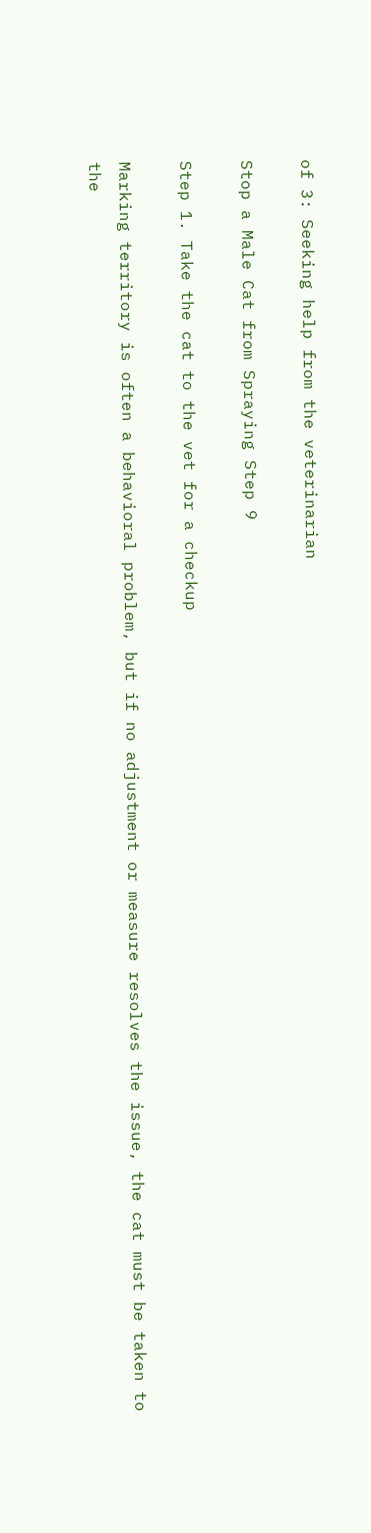of 3: Seeking help from the veterinarian

Stop a Male Cat from Spraying Step 9

Step 1. Take the cat to the vet for a checkup

Marking territory is often a behavioral problem, but if no adjustment or measure resolves the issue, the cat must be taken to the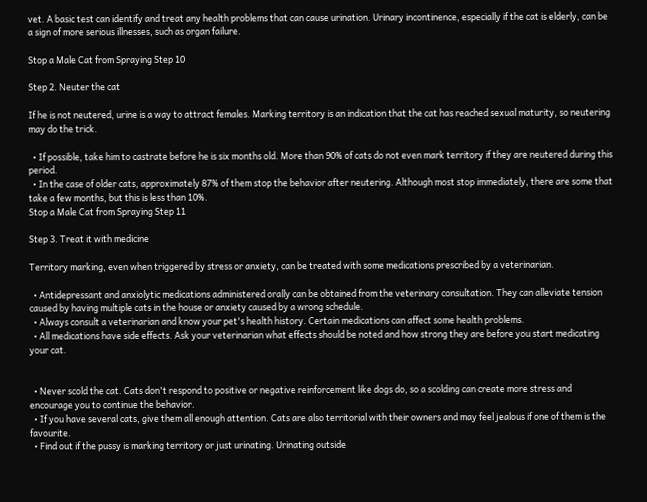vet. A basic test can identify and treat any health problems that can cause urination. Urinary incontinence, especially if the cat is elderly, can be a sign of more serious illnesses, such as organ failure.

Stop a Male Cat from Spraying Step 10

Step 2. Neuter the cat

If he is not neutered, urine is a way to attract females. Marking territory is an indication that the cat has reached sexual maturity, so neutering may do the trick.

  • If possible, take him to castrate before he is six months old. More than 90% of cats do not even mark territory if they are neutered during this period.
  • In the case of older cats, approximately 87% of them stop the behavior after neutering. Although most stop immediately, there are some that take a few months, but this is less than 10%.
Stop a Male Cat from Spraying Step 11

Step 3. Treat it with medicine

Territory marking, even when triggered by stress or anxiety, can be treated with some medications prescribed by a veterinarian.

  • Antidepressant and anxiolytic medications administered orally can be obtained from the veterinary consultation. They can alleviate tension caused by having multiple cats in the house or anxiety caused by a wrong schedule.
  • Always consult a veterinarian and know your pet's health history. Certain medications can affect some health problems.
  • All medications have side effects. Ask your veterinarian what effects should be noted and how strong they are before you start medicating your cat.


  • Never scold the cat. Cats don't respond to positive or negative reinforcement like dogs do, so a scolding can create more stress and encourage you to continue the behavior.
  • If you have several cats, give them all enough attention. Cats are also territorial with their owners and may feel jealous if one of them is the favourite.
  • Find out if the pussy is marking territory or just urinating. Urinating outside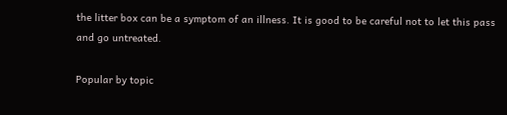the litter box can be a symptom of an illness. It is good to be careful not to let this pass and go untreated.

Popular by topic